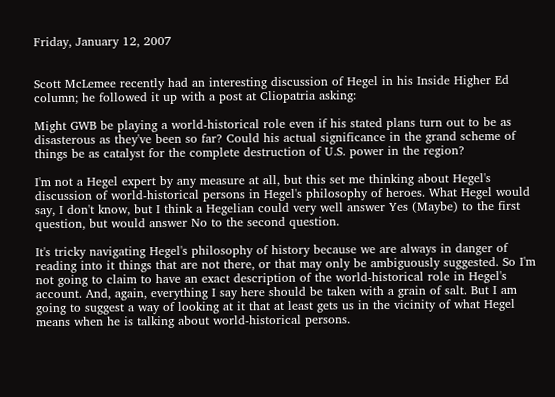Friday, January 12, 2007


Scott McLemee recently had an interesting discussion of Hegel in his Inside Higher Ed column; he followed it up with a post at Cliopatria asking:

Might GWB be playing a world-historical role even if his stated plans turn out to be as disasterous as they've been so far? Could his actual significance in the grand scheme of things be as catalyst for the complete destruction of U.S. power in the region?

I'm not a Hegel expert by any measure at all, but this set me thinking about Hegel's discussion of world-historical persons in Hegel's philosophy of heroes. What Hegel would say, I don't know, but I think a Hegelian could very well answer Yes (Maybe) to the first question, but would answer No to the second question.

It's tricky navigating Hegel's philosophy of history because we are always in danger of reading into it things that are not there, or that may only be ambiguously suggested. So I'm not going to claim to have an exact description of the world-historical role in Hegel's account. And, again, everything I say here should be taken with a grain of salt. But I am going to suggest a way of looking at it that at least gets us in the vicinity of what Hegel means when he is talking about world-historical persons.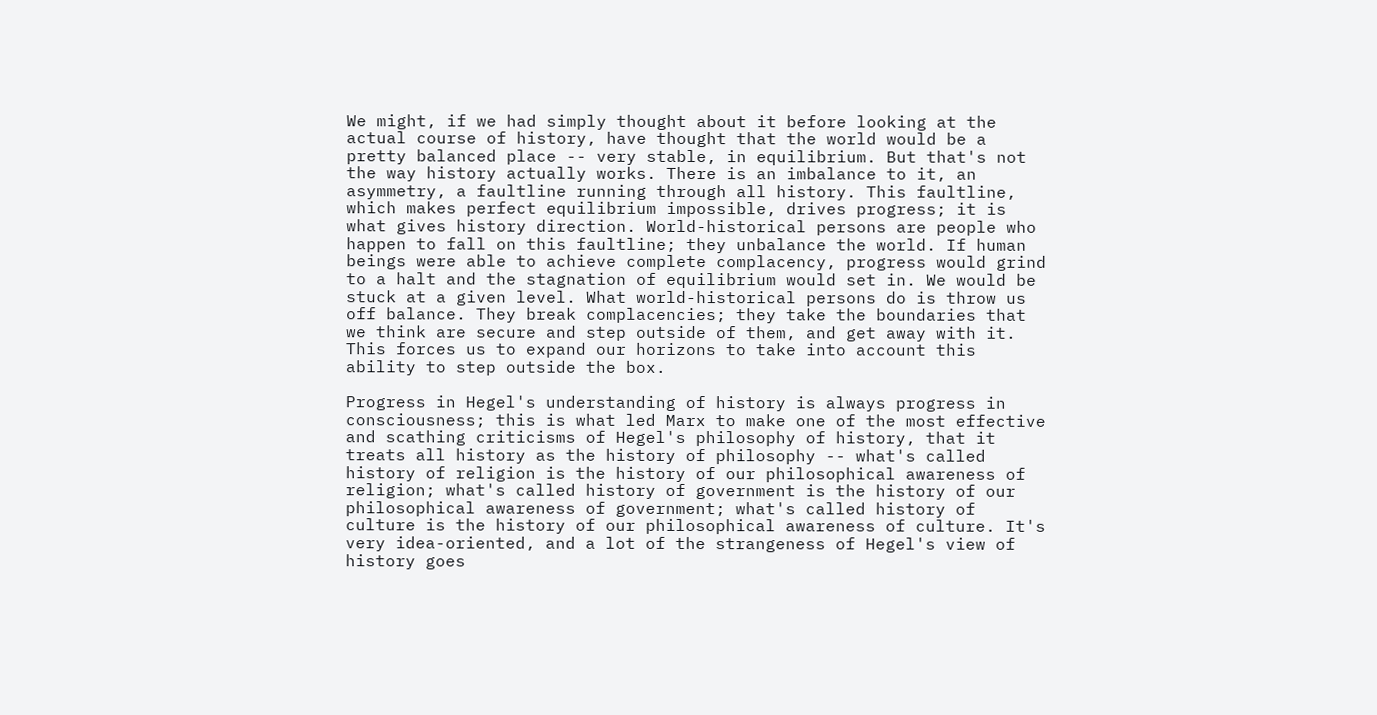We might, if we had simply thought about it before looking at the actual course of history, have thought that the world would be a pretty balanced place -- very stable, in equilibrium. But that's not the way history actually works. There is an imbalance to it, an asymmetry, a faultline running through all history. This faultline, which makes perfect equilibrium impossible, drives progress; it is what gives history direction. World-historical persons are people who happen to fall on this faultline; they unbalance the world. If human beings were able to achieve complete complacency, progress would grind to a halt and the stagnation of equilibrium would set in. We would be stuck at a given level. What world-historical persons do is throw us off balance. They break complacencies; they take the boundaries that we think are secure and step outside of them, and get away with it. This forces us to expand our horizons to take into account this ability to step outside the box.

Progress in Hegel's understanding of history is always progress in consciousness; this is what led Marx to make one of the most effective and scathing criticisms of Hegel's philosophy of history, that it treats all history as the history of philosophy -- what's called history of religion is the history of our philosophical awareness of religion; what's called history of government is the history of our philosophical awareness of government; what's called history of culture is the history of our philosophical awareness of culture. It's very idea-oriented, and a lot of the strangeness of Hegel's view of history goes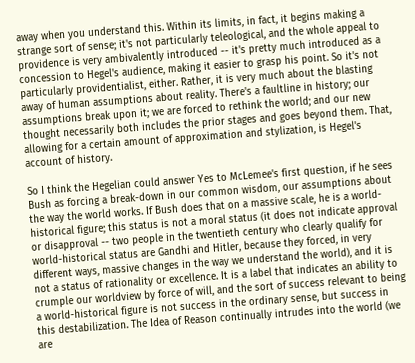away when you understand this. Within its limits, in fact, it begins making a strange sort of sense; it's not particularly teleological, and the whole appeal to providence is very ambivalently introduced -- it's pretty much introduced as a concession to Hegel's audience, making it easier to grasp his point. So it's not particularly providentialist, either. Rather, it is very much about the blasting away of human assumptions about reality. There's a faultline in history; our assumptions break upon it; we are forced to rethink the world; and our new thought necessarily both includes the prior stages and goes beyond them. That, allowing for a certain amount of approximation and stylization, is Hegel's account of history.

So I think the Hegelian could answer Yes to McLemee's first question, if he sees Bush as forcing a break-down in our common wisdom, our assumptions about the way the world works. If Bush does that on a massive scale, he is a world-historical figure; this status is not a moral status (it does not indicate approval or disapproval -- two people in the twentieth century who clearly qualify for world-historical status are Gandhi and Hitler, because they forced, in very different ways, massive changes in the way we understand the world), and it is not a status of rationality or excellence. It is a label that indicates an ability to crumple our worldview by force of will, and the sort of success relevant to being a world-historical figure is not success in the ordinary sense, but success in this destabilization. The Idea of Reason continually intrudes into the world (we are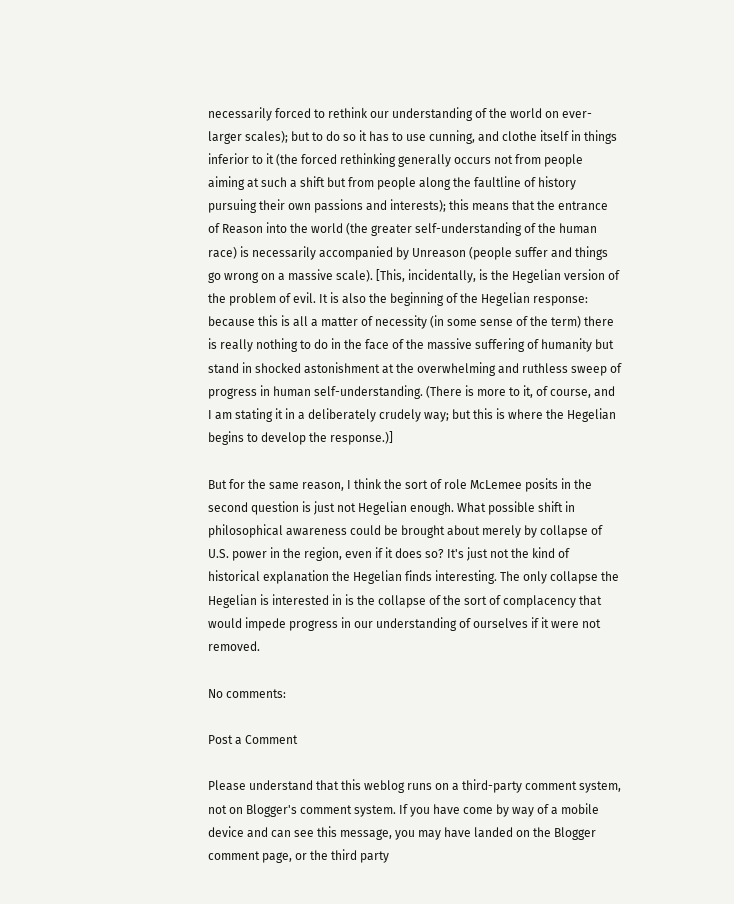necessarily forced to rethink our understanding of the world on ever-larger scales); but to do so it has to use cunning, and clothe itself in things inferior to it (the forced rethinking generally occurs not from people aiming at such a shift but from people along the faultline of history pursuing their own passions and interests); this means that the entrance of Reason into the world (the greater self-understanding of the human race) is necessarily accompanied by Unreason (people suffer and things go wrong on a massive scale). [This, incidentally, is the Hegelian version of the problem of evil. It is also the beginning of the Hegelian response: because this is all a matter of necessity (in some sense of the term) there is really nothing to do in the face of the massive suffering of humanity but stand in shocked astonishment at the overwhelming and ruthless sweep of progress in human self-understanding. (There is more to it, of course, and I am stating it in a deliberately crudely way; but this is where the Hegelian begins to develop the response.)]

But for the same reason, I think the sort of role McLemee posits in the second question is just not Hegelian enough. What possible shift in philosophical awareness could be brought about merely by collapse of U.S. power in the region, even if it does so? It's just not the kind of historical explanation the Hegelian finds interesting. The only collapse the Hegelian is interested in is the collapse of the sort of complacency that would impede progress in our understanding of ourselves if it were not removed.

No comments:

Post a Comment

Please understand that this weblog runs on a third-party comment system, not on Blogger's comment system. If you have come by way of a mobile device and can see this message, you may have landed on the Blogger comment page, or the third party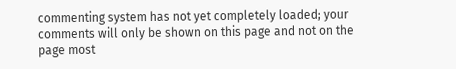commenting system has not yet completely loaded; your comments will only be shown on this page and not on the page most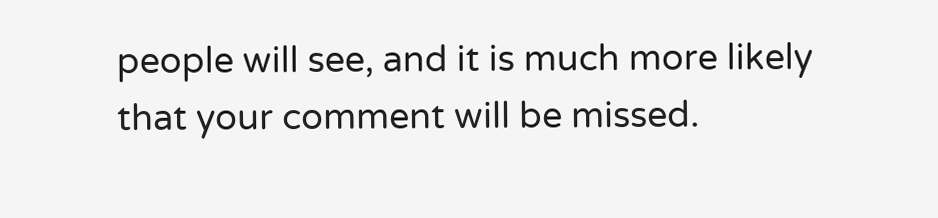people will see, and it is much more likely that your comment will be missed.